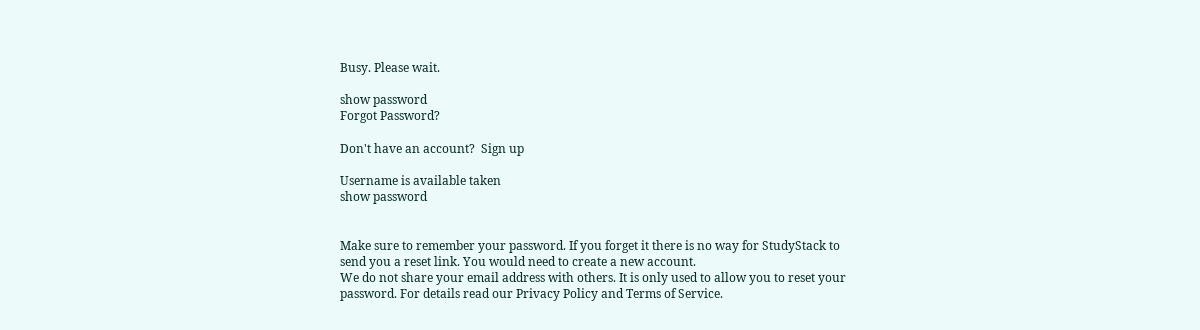Busy. Please wait.

show password
Forgot Password?

Don't have an account?  Sign up

Username is available taken
show password


Make sure to remember your password. If you forget it there is no way for StudyStack to send you a reset link. You would need to create a new account.
We do not share your email address with others. It is only used to allow you to reset your password. For details read our Privacy Policy and Terms of Service.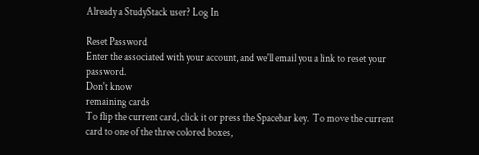Already a StudyStack user? Log In

Reset Password
Enter the associated with your account, and we'll email you a link to reset your password.
Don't know
remaining cards
To flip the current card, click it or press the Spacebar key.  To move the current card to one of the three colored boxes,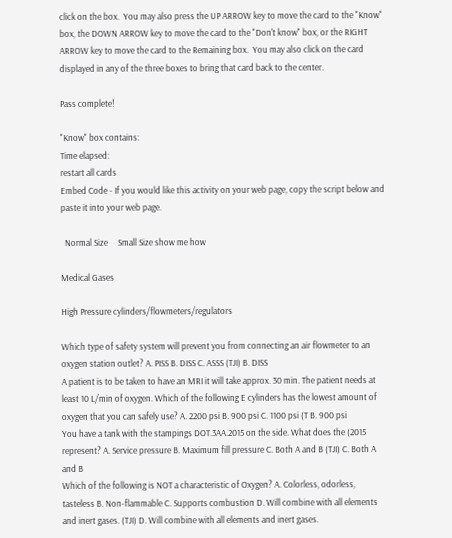click on the box.  You may also press the UP ARROW key to move the card to the "Know" box, the DOWN ARROW key to move the card to the "Don't know" box, or the RIGHT ARROW key to move the card to the Remaining box.  You may also click on the card displayed in any of the three boxes to bring that card back to the center.

Pass complete!

"Know" box contains:
Time elapsed:
restart all cards
Embed Code - If you would like this activity on your web page, copy the script below and paste it into your web page.

  Normal Size     Small Size show me how

Medical Gases

High Pressure cylinders/flowmeters/regulators

Which type of safety system will prevent you from connecting an air flowmeter to an oxygen station outlet? A. PISS B. DISS C. ASSS (TJI) B. DISS
A patient is to be taken to have an MRI it will take approx. 30 min. The patient needs at least 10 L/min of oxygen. Which of the following E cylinders has the lowest amount of oxygen that you can safely use? A. 2200 psi B. 900 psi C. 1100 psi (T B. 900 psi
You have a tank with the stampings DOT.3AA.2015 on the side. What does the (2015 represent? A. Service pressure B. Maximum fill pressure C. Both A and B (TJI) C. Both A and B
Which of the following is NOT a characteristic of Oxygen? A. Colorless, odorless, tasteless B. Non-flammable C. Supports combustion D. Will combine with all elements and inert gases. (TJI) D. Will combine with all elements and inert gases.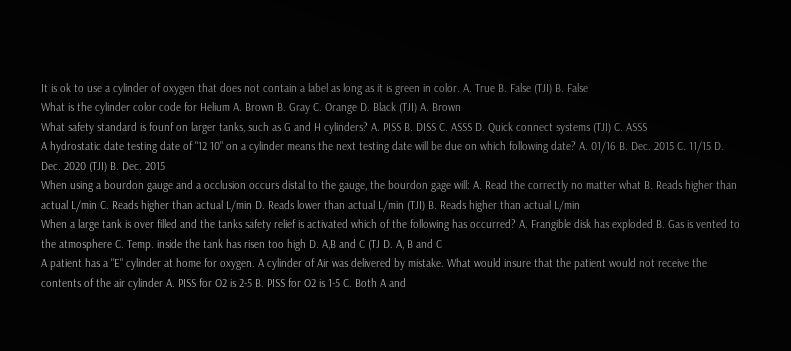It is ok to use a cylinder of oxygen that does not contain a label as long as it is green in color. A. True B. False (TJI) B. False
What is the cylinder color code for Helium A. Brown B. Gray C. Orange D. Black (TJI) A. Brown
What safety standard is founf on larger tanks, such as G and H cylinders? A. PISS B. DISS C. ASSS D. Quick connect systems (TJI) C. ASSS
A hydrostatic date testing date of "12 10" on a cylinder means the next testing date will be due on which following date? A. 01/16 B. Dec. 2015 C. 11/15 D. Dec. 2020 (TJI) B. Dec. 2015
When using a bourdon gauge and a occlusion occurs distal to the gauge, the bourdon gage will: A. Read the correctly no matter what B. Reads higher than actual L/min C. Reads higher than actual L/min D. Reads lower than actual L/min (TJI) B. Reads higher than actual L/min
When a large tank is over filled and the tanks safety relief is activated which of the following has occurred? A. Frangible disk has exploded B. Gas is vented to the atmosphere C. Temp. inside the tank has risen too high D. A,B and C (TJ D. A, B and C
A patient has a "E" cylinder at home for oxygen. A cylinder of Air was delivered by mistake. What would insure that the patient would not receive the contents of the air cylinder A. PISS for O2 is 2-5 B. PISS for O2 is 1-5 C. Both A and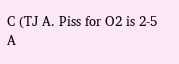C (TJ A. Piss for O2 is 2-5
A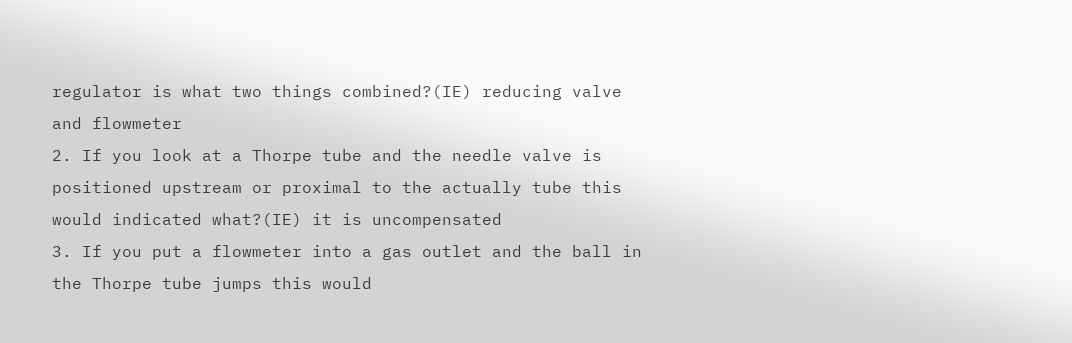regulator is what two things combined?(IE) reducing valve and flowmeter
2. If you look at a Thorpe tube and the needle valve is positioned upstream or proximal to the actually tube this would indicated what?(IE) it is uncompensated
3. If you put a flowmeter into a gas outlet and the ball in the Thorpe tube jumps this would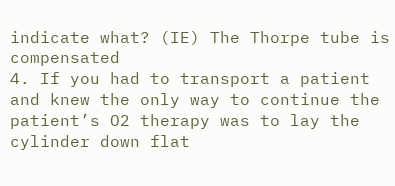indicate what? (IE) The Thorpe tube is compensated
4. If you had to transport a patient and knew the only way to continue the patient’s O2 therapy was to lay the cylinder down flat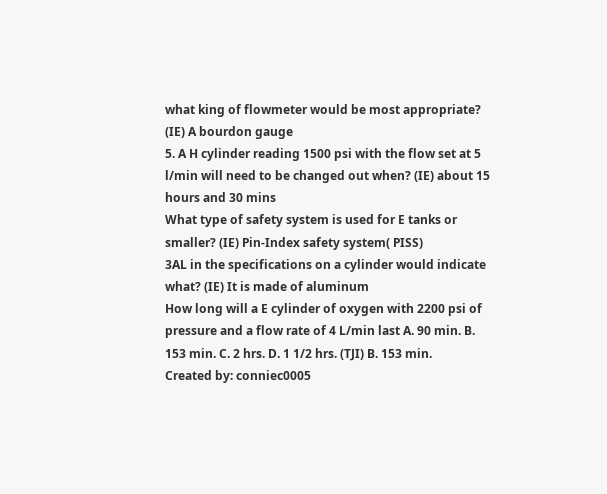what king of flowmeter would be most appropriate? (IE) A bourdon gauge
5. A H cylinder reading 1500 psi with the flow set at 5 l/min will need to be changed out when? (IE) about 15 hours and 30 mins
What type of safety system is used for E tanks or smaller? (IE) Pin-Index safety system( PISS)
3AL in the specifications on a cylinder would indicate what? (IE) It is made of aluminum
How long will a E cylinder of oxygen with 2200 psi of pressure and a flow rate of 4 L/min last A. 90 min. B. 153 min. C. 2 hrs. D. 1 1/2 hrs. (TJI) B. 153 min.
Created by: conniec0005